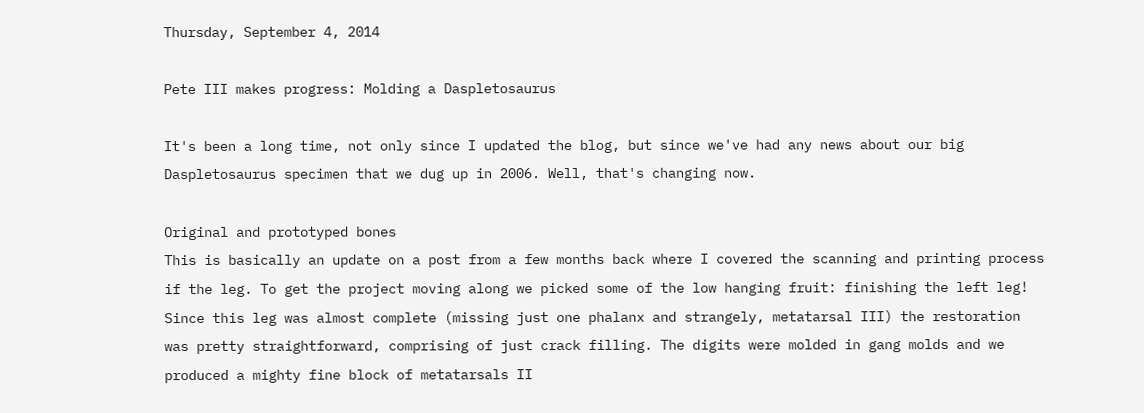Thursday, September 4, 2014

Pete III makes progress: Molding a Daspletosaurus

It's been a long time, not only since I updated the blog, but since we've had any news about our big Daspletosaurus specimen that we dug up in 2006. Well, that's changing now.

Original and prototyped bones
This is basically an update on a post from a few months back where I covered the scanning and printing process if the leg. To get the project moving along we picked some of the low hanging fruit: finishing the left leg! Since this leg was almost complete (missing just one phalanx and strangely, metatarsal III) the restoration was pretty straightforward, comprising of just crack filling. The digits were molded in gang molds and we produced a mighty fine block of metatarsals II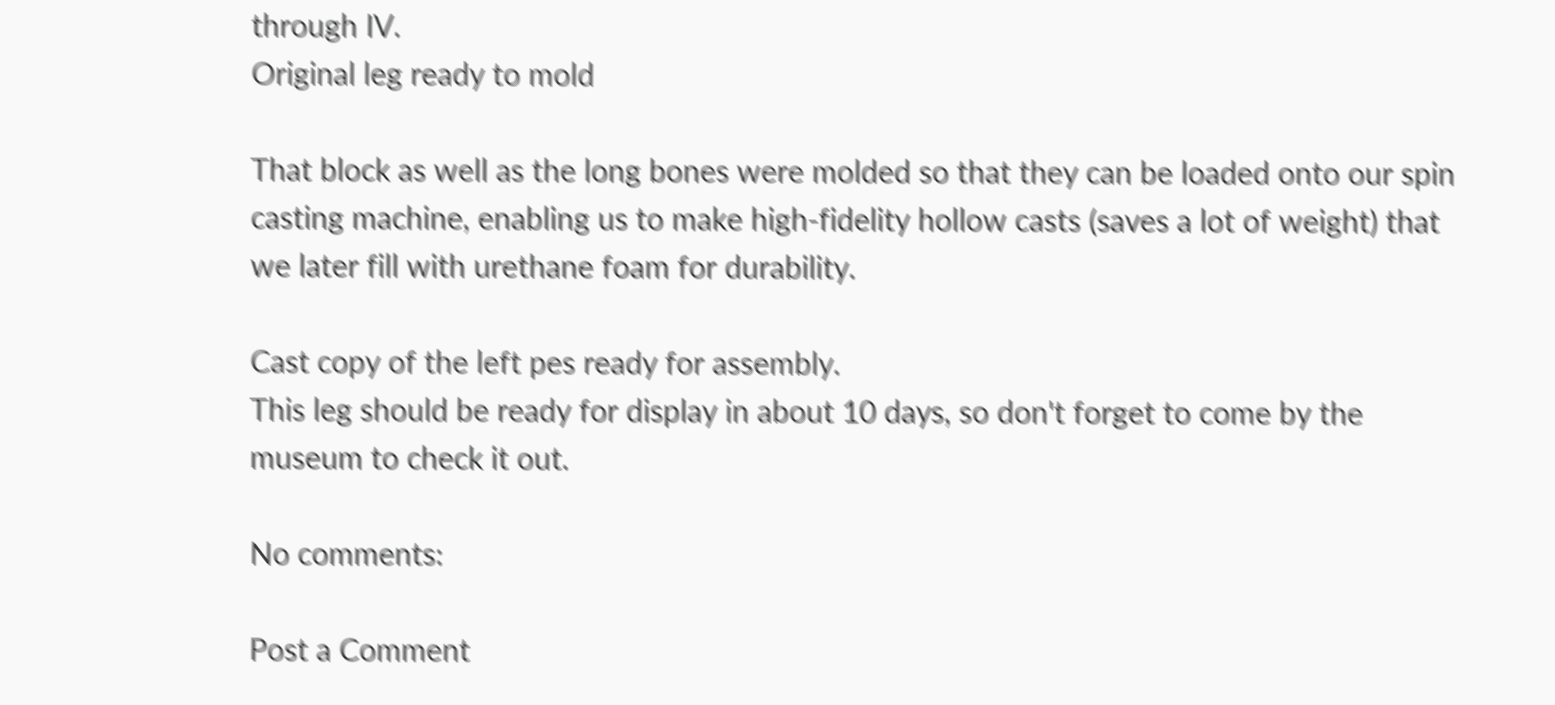through IV.
Original leg ready to mold

That block as well as the long bones were molded so that they can be loaded onto our spin casting machine, enabling us to make high-fidelity hollow casts (saves a lot of weight) that we later fill with urethane foam for durability.

Cast copy of the left pes ready for assembly.
This leg should be ready for display in about 10 days, so don't forget to come by the museum to check it out.

No comments:

Post a Comment